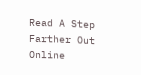Read A Step Farther Out Online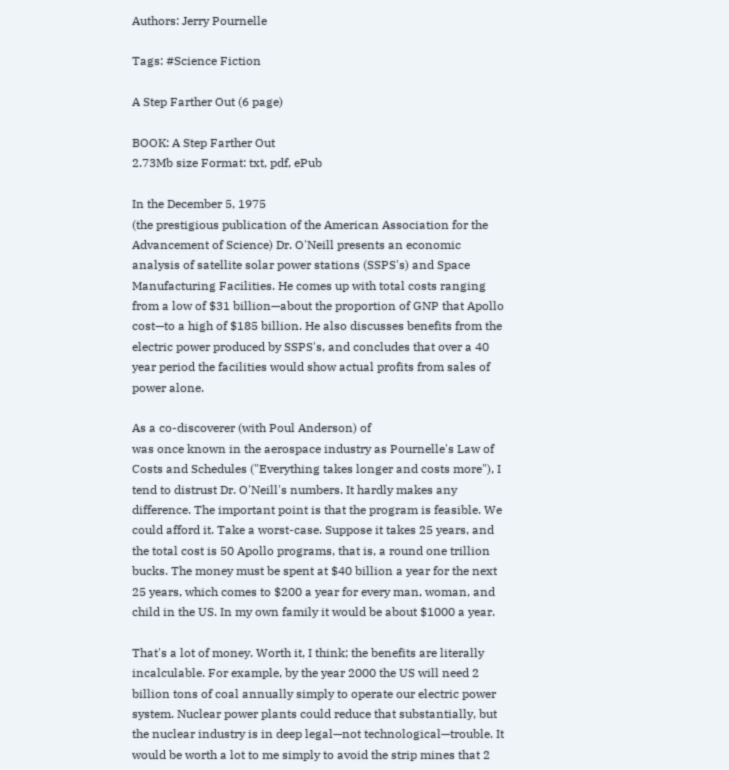Authors: Jerry Pournelle

Tags: #Science Fiction

A Step Farther Out (6 page)

BOOK: A Step Farther Out
2.73Mb size Format: txt, pdf, ePub

In the December 5, 1975
(the prestigious publication of the American Association for the Advancement of Science) Dr. O'Neill presents an economic analysis of satellite solar power stations (SSPS's) and Space Manufacturing Facilities. He comes up with total costs ranging from a low of $31 billion—about the proportion of GNP that Apollo cost—to a high of $185 billion. He also discusses benefits from the electric power produced by SSPS's, and concludes that over a 40 year period the facilities would show actual profits from sales of power alone.

As a co-discoverer (with Poul Anderson) of
was once known in the aerospace industry as Pournelle's Law of Costs and Schedules ("Everything takes longer and costs more"), I tend to distrust Dr. O'Neill's numbers. It hardly makes any difference. The important point is that the program is feasible. We could afford it. Take a worst-case. Suppose it takes 25 years, and the total cost is 50 Apollo programs, that is, a round one trillion bucks. The money must be spent at $40 billion a year for the next 25 years, which comes to $200 a year for every man, woman, and child in the US. In my own family it would be about $1000 a year.

That's a lot of money. Worth it, I think; the benefits are literally incalculable. For example, by the year 2000 the US will need 2 billion tons of coal annually simply to operate our electric power system. Nuclear power plants could reduce that substantially, but the nuclear industry is in deep legal—not technological—trouble. It would be worth a lot to me simply to avoid the strip mines that 2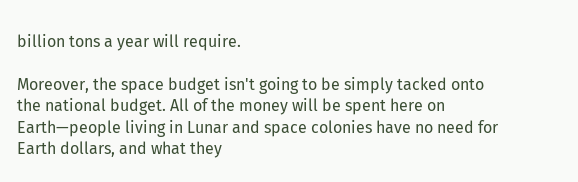billion tons a year will require.

Moreover, the space budget isn't going to be simply tacked onto the national budget. All of the money will be spent here on Earth—people living in Lunar and space colonies have no need for Earth dollars, and what they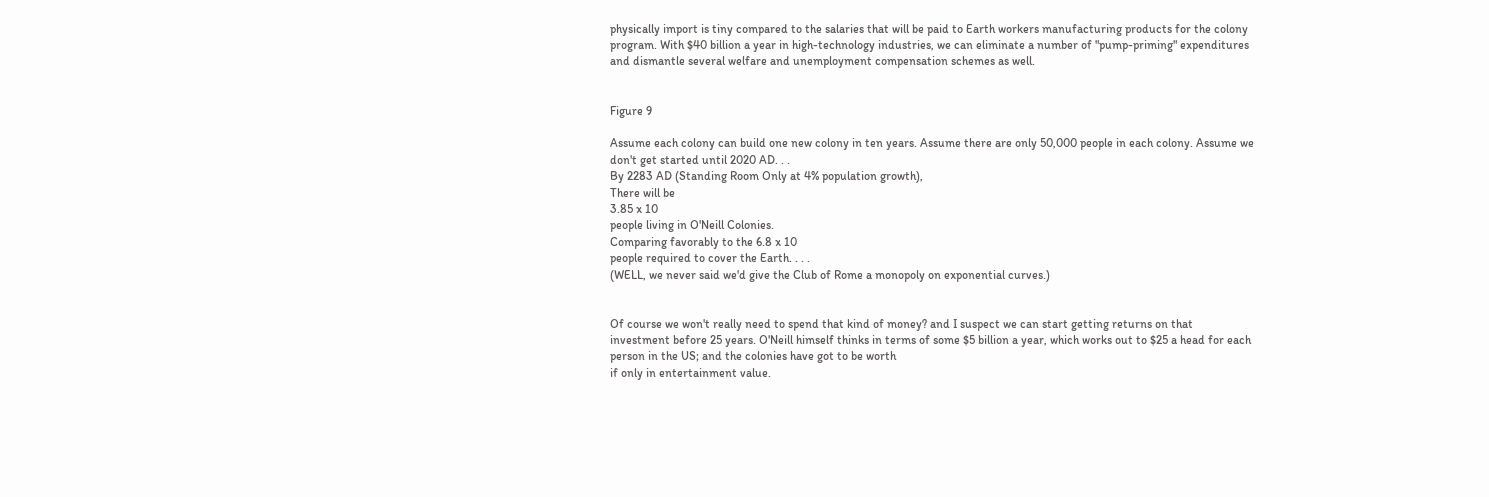physically import is tiny compared to the salaries that will be paid to Earth workers manufacturing products for the colony program. With $40 billion a year in high-technology industries, we can eliminate a number of "pump-priming" expenditures and dismantle several welfare and unemployment compensation schemes as well.


Figure 9

Assume each colony can build one new colony in ten years. Assume there are only 50,000 people in each colony. Assume we don't get started until 2020 AD. . .
By 2283 AD (Standing Room Only at 4% population growth),
There will be
3.85 x 10
people living in O'Neill Colonies.
Comparing favorably to the 6.8 x 10
people required to cover the Earth. . . .
(WELL, we never said we'd give the Club of Rome a monopoly on exponential curves.)


Of course we won't really need to spend that kind of money? and I suspect we can start getting returns on that investment before 25 years. O'Neill himself thinks in terms of some $5 billion a year, which works out to $25 a head for each person in the US; and the colonies have got to be worth
if only in entertainment value.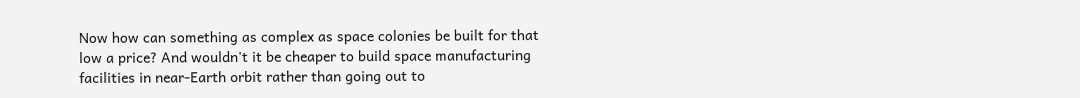Now how can something as complex as space colonies be built for that low a price? And wouldn't it be cheaper to build space manufacturing facilities in near-Earth orbit rather than going out to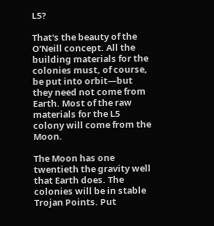L5?

That's the beauty of the O'Neill concept. All the building materials for the colonies must, of course, be put into orbit—but they need not come from Earth. Most of the raw materials for the L5 colony will come from the Moon.

The Moon has one twentieth the gravity well that Earth does. The colonies will be in stable Trojan Points. Put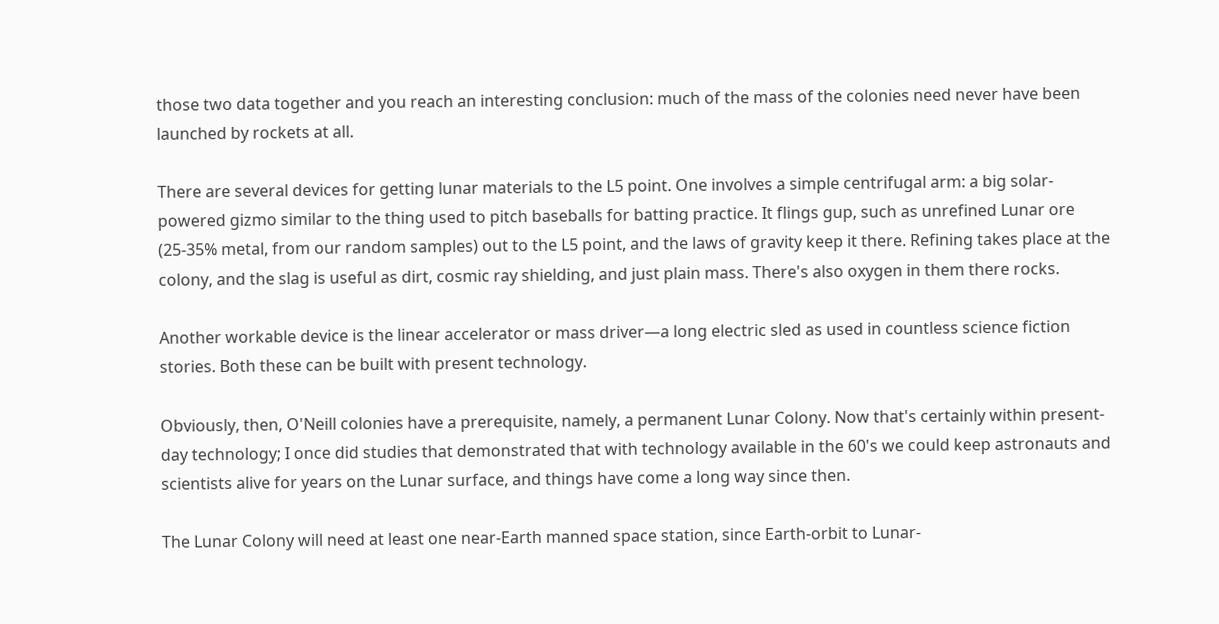those two data together and you reach an interesting conclusion: much of the mass of the colonies need never have been launched by rockets at all.

There are several devices for getting lunar materials to the L5 point. One involves a simple centrifugal arm: a big solar-powered gizmo similar to the thing used to pitch baseballs for batting practice. It flings gup, such as unrefined Lunar ore (25-35% metal, from our random samples) out to the L5 point, and the laws of gravity keep it there. Refining takes place at the colony, and the slag is useful as dirt, cosmic ray shielding, and just plain mass. There's also oxygen in them there rocks.

Another workable device is the linear accelerator or mass driver—a long electric sled as used in countless science fiction stories. Both these can be built with present technology.

Obviously, then, O'Neill colonies have a prerequisite, namely, a permanent Lunar Colony. Now that's certainly within present-day technology; I once did studies that demonstrated that with technology available in the 60's we could keep astronauts and scientists alive for years on the Lunar surface, and things have come a long way since then.

The Lunar Colony will need at least one near-Earth manned space station, since Earth-orbit to Lunar-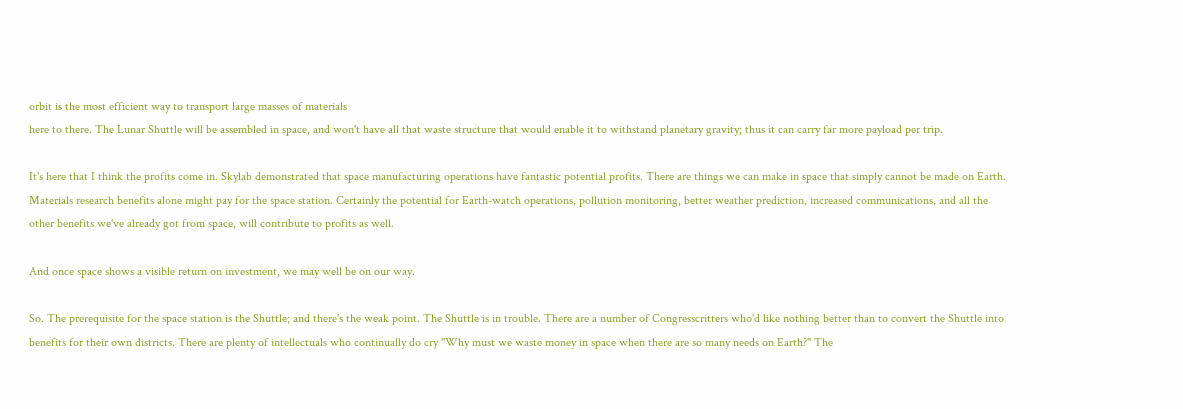orbit is the most efficient way to transport large masses of materials
here to there. The Lunar Shuttle will be assembled in space, and won't have all that waste structure that would enable it to withstand planetary gravity; thus it can carry far more payload per trip.

It's here that I think the profits come in. Skylab demonstrated that space manufacturing operations have fantastic potential profits. There are things we can make in space that simply cannot be made on Earth. Materials research benefits alone might pay for the space station. Certainly the potential for Earth-watch operations, pollution monitoring, better weather prediction, increased communications, and all the other benefits we've already got from space, will contribute to profits as well.

And once space shows a visible return on investment, we may well be on our way.

So. The prerequisite for the space station is the Shuttle; and there's the weak point. The Shuttle is in trouble. There are a number of Congresscritters who'd like nothing better than to convert the Shuttle into benefits for their own districts. There are plenty of intellectuals who continually do cry "Why must we waste money in space when there are so many needs on Earth?" The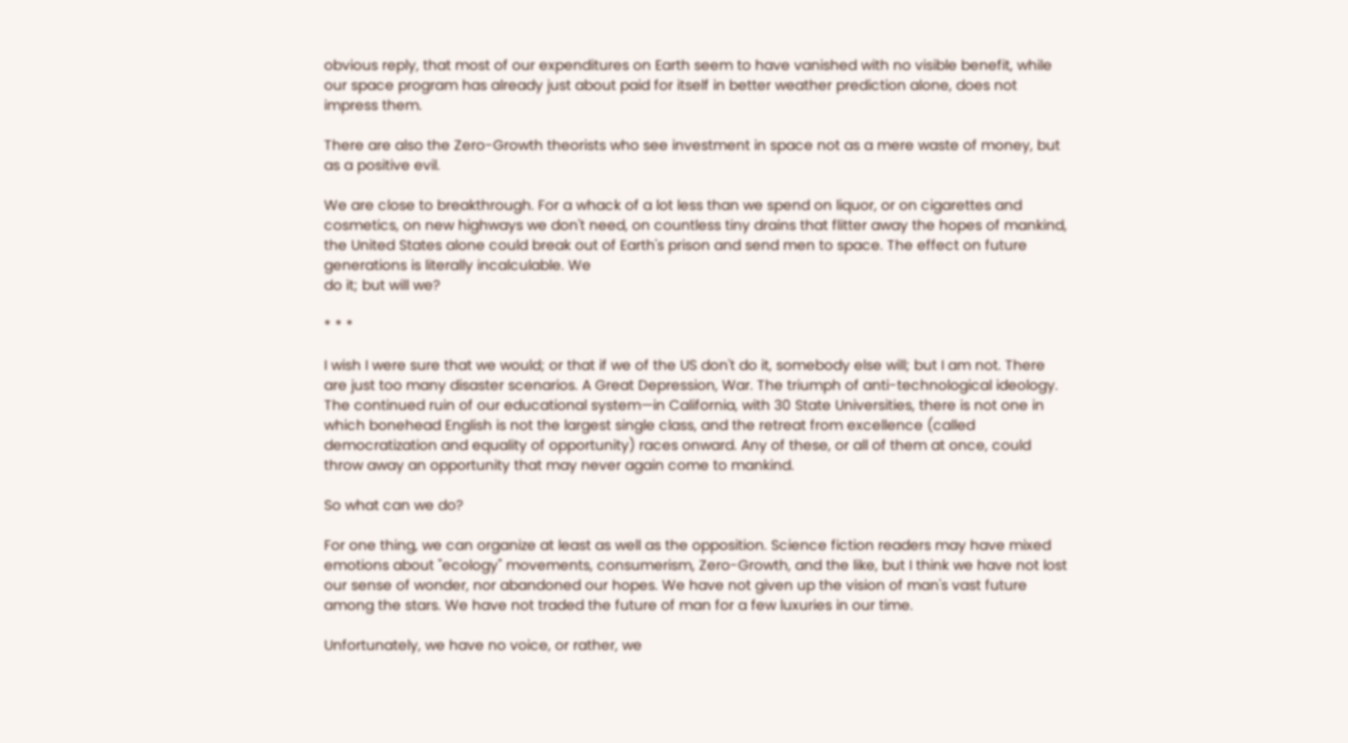obvious reply, that most of our expenditures on Earth seem to have vanished with no visible benefit, while our space program has already just about paid for itself in better weather prediction alone, does not impress them.

There are also the Zero-Growth theorists who see investment in space not as a mere waste of money, but as a positive evil.

We are close to breakthrough. For a whack of a lot less than we spend on liquor, or on cigarettes and cosmetics, on new highways we don't need, on countless tiny drains that flitter away the hopes of mankind, the United States alone could break out of Earth's prison and send men to space. The effect on future generations is literally incalculable. We
do it; but will we?

* * *

I wish I were sure that we would; or that if we of the US don't do it, somebody else will; but I am not. There are just too many disaster scenarios. A Great Depression, War. The triumph of anti-technological ideology. The continued ruin of our educational system—in California, with 30 State Universities, there is not one in which bonehead English is not the largest single class, and the retreat from excellence (called democratization and equality of opportunity) races onward. Any of these, or all of them at once, could throw away an opportunity that may never again come to mankind.

So what can we do?

For one thing, we can organize at least as well as the opposition. Science fiction readers may have mixed emotions about "ecology" movements, consumerism, Zero-Growth, and the like, but I think we have not lost our sense of wonder, nor abandoned our hopes. We have not given up the vision of man's vast future among the stars. We have not traded the future of man for a few luxuries in our time.

Unfortunately, we have no voice, or rather, we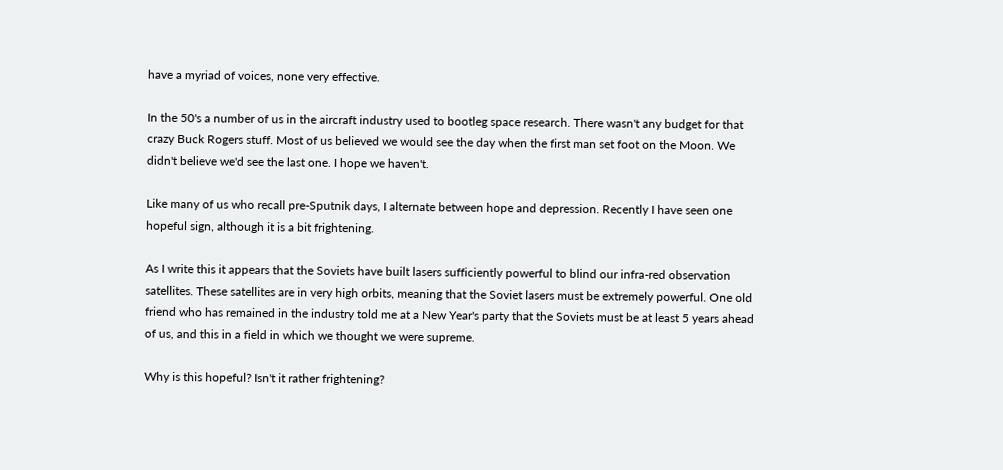have a myriad of voices, none very effective.

In the 50's a number of us in the aircraft industry used to bootleg space research. There wasn't any budget for that crazy Buck Rogers stuff. Most of us believed we would see the day when the first man set foot on the Moon. We didn't believe we'd see the last one. I hope we haven't.

Like many of us who recall pre-Sputnik days, I alternate between hope and depression. Recently I have seen one hopeful sign, although it is a bit frightening.

As I write this it appears that the Soviets have built lasers sufficiently powerful to blind our infra-red observation satellites. These satellites are in very high orbits, meaning that the Soviet lasers must be extremely powerful. One old friend who has remained in the industry told me at a New Year's party that the Soviets must be at least 5 years ahead of us, and this in a field in which we thought we were supreme.

Why is this hopeful? Isn't it rather frightening?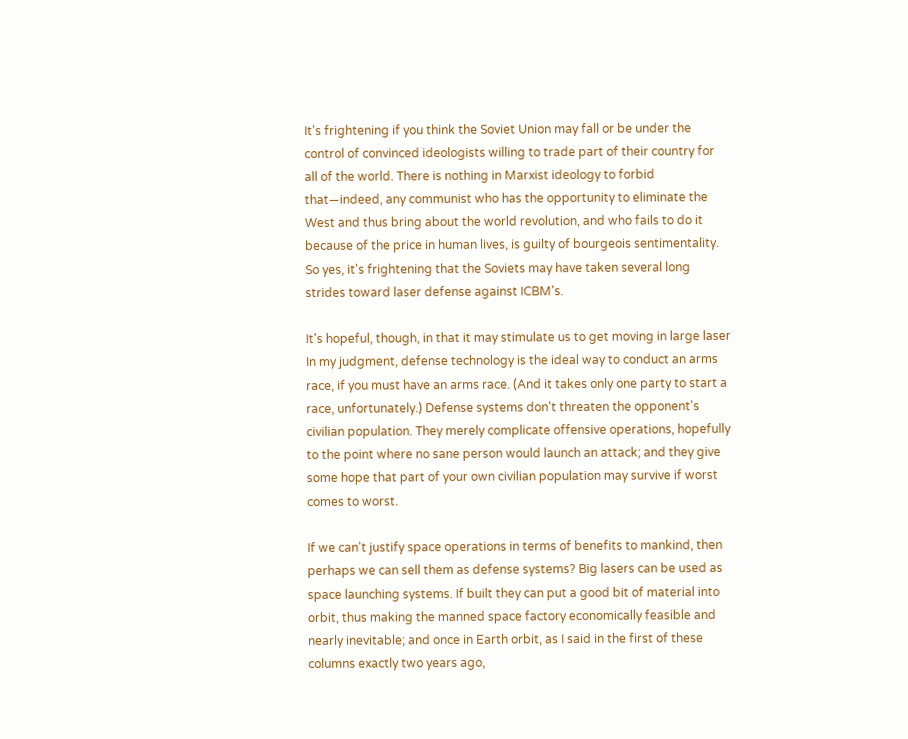It's frightening if you think the Soviet Union may fall or be under the control of convinced ideologists willing to trade part of their country for all of the world. There is nothing in Marxist ideology to forbid that—indeed, any communist who has the opportunity to eliminate the West and thus bring about the world revolution, and who fails to do it because of the price in human lives, is guilty of bourgeois sentimentality. So yes, it's frightening that the Soviets may have taken several long strides toward laser defense against ICBM's.

It's hopeful, though, in that it may stimulate us to get moving in large laser
In my judgment, defense technology is the ideal way to conduct an arms race, if you must have an arms race. (And it takes only one party to start a race, unfortunately.) Defense systems don't threaten the opponent's civilian population. They merely complicate offensive operations, hopefully to the point where no sane person would launch an attack; and they give some hope that part of your own civilian population may survive if worst comes to worst.

If we can't justify space operations in terms of benefits to mankind, then perhaps we can sell them as defense systems? Big lasers can be used as space launching systems. If built they can put a good bit of material into orbit, thus making the manned space factory economically feasible and nearly inevitable; and once in Earth orbit, as I said in the first of these columns exactly two years ago,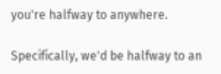you're halfway to anywhere.

Specifically, we'd be halfway to an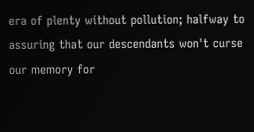era of plenty without pollution; halfway to assuring that our descendants won't curse our memory for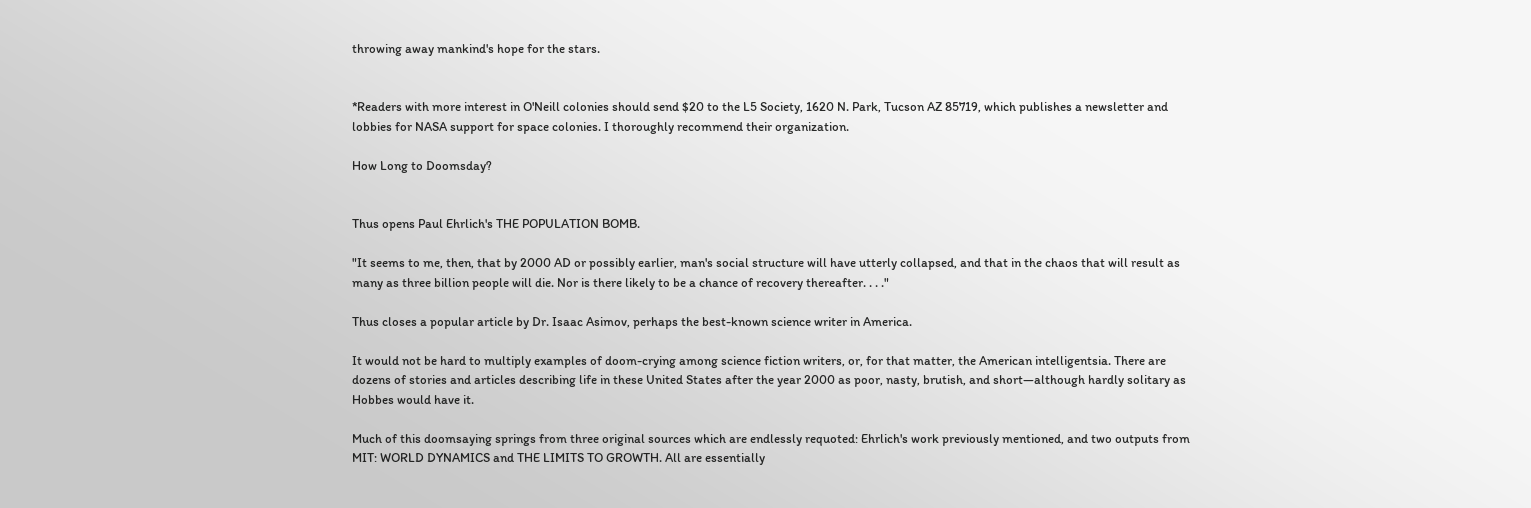throwing away mankind's hope for the stars.


*Readers with more interest in O'Neill colonies should send $20 to the L5 Society, 1620 N. Park, Tucson AZ 85719, which publishes a newsletter and lobbies for NASA support for space colonies. I thoroughly recommend their organization.

How Long to Doomsday?


Thus opens Paul Ehrlich's THE POPULATION BOMB.

"It seems to me, then, that by 2000 AD or possibly earlier, man's social structure will have utterly collapsed, and that in the chaos that will result as many as three billion people will die. Nor is there likely to be a chance of recovery thereafter. . . ."

Thus closes a popular article by Dr. Isaac Asimov, perhaps the best-known science writer in America.

It would not be hard to multiply examples of doom-crying among science fiction writers, or, for that matter, the American intelligentsia. There are dozens of stories and articles describing life in these United States after the year 2000 as poor, nasty, brutish, and short—although hardly solitary as Hobbes would have it.

Much of this doomsaying springs from three original sources which are endlessly requoted: Ehrlich's work previously mentioned, and two outputs from MIT: WORLD DYNAMICS and THE LIMITS TO GROWTH. All are essentially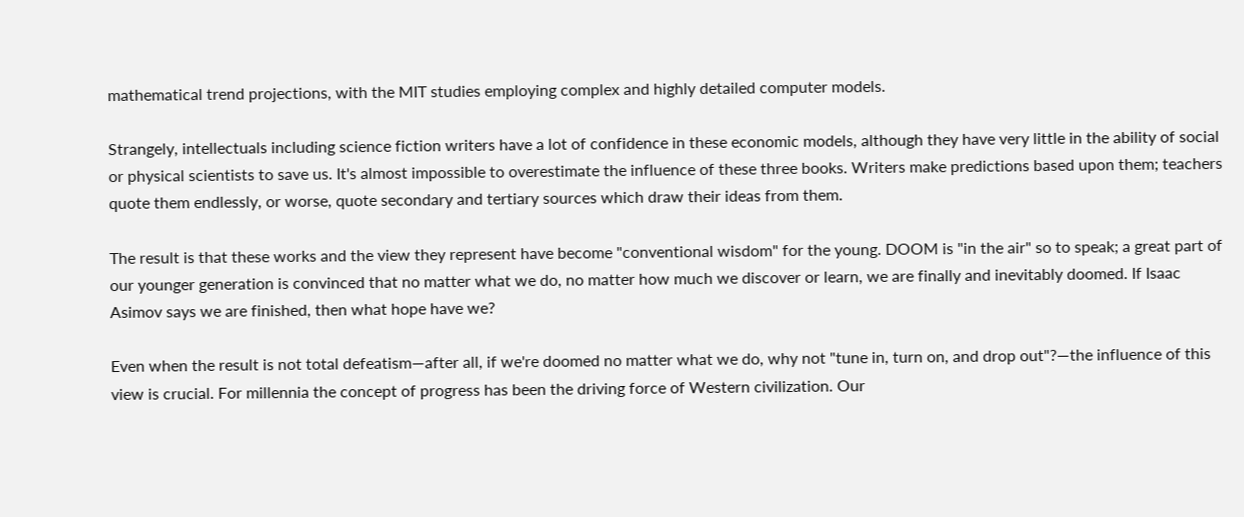mathematical trend projections, with the MIT studies employing complex and highly detailed computer models.

Strangely, intellectuals including science fiction writers have a lot of confidence in these economic models, although they have very little in the ability of social or physical scientists to save us. It's almost impossible to overestimate the influence of these three books. Writers make predictions based upon them; teachers quote them endlessly, or worse, quote secondary and tertiary sources which draw their ideas from them.

The result is that these works and the view they represent have become "conventional wisdom" for the young. DOOM is "in the air" so to speak; a great part of our younger generation is convinced that no matter what we do, no matter how much we discover or learn, we are finally and inevitably doomed. If Isaac Asimov says we are finished, then what hope have we?

Even when the result is not total defeatism—after all, if we're doomed no matter what we do, why not "tune in, turn on, and drop out"?—the influence of this view is crucial. For millennia the concept of progress has been the driving force of Western civilization. Our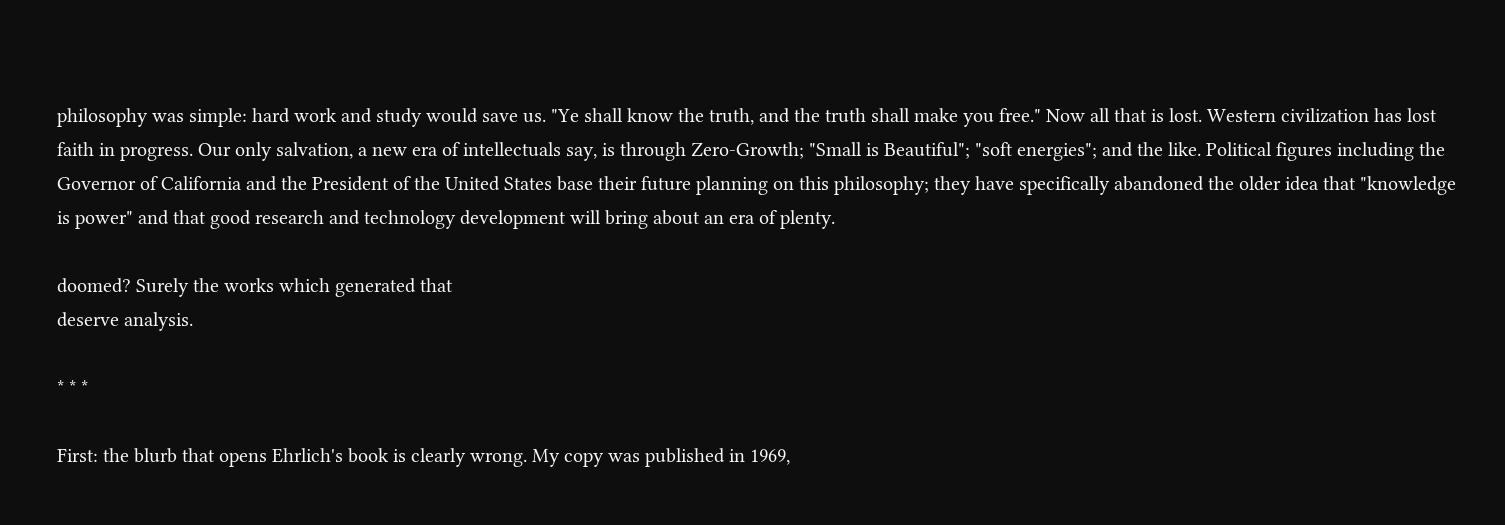philosophy was simple: hard work and study would save us. "Ye shall know the truth, and the truth shall make you free." Now all that is lost. Western civilization has lost faith in progress. Our only salvation, a new era of intellectuals say, is through Zero-Growth; "Small is Beautiful"; "soft energies"; and the like. Political figures including the Governor of California and the President of the United States base their future planning on this philosophy; they have specifically abandoned the older idea that "knowledge is power" and that good research and technology development will bring about an era of plenty.

doomed? Surely the works which generated that
deserve analysis.

* * *

First: the blurb that opens Ehrlich's book is clearly wrong. My copy was published in 1969,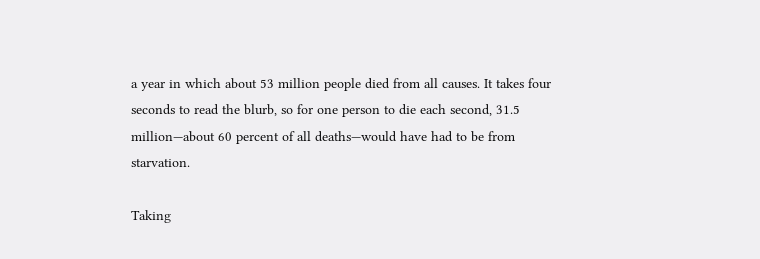a year in which about 53 million people died from all causes. It takes four seconds to read the blurb, so for one person to die each second, 31.5 million—about 60 percent of all deaths—would have had to be from starvation.

Taking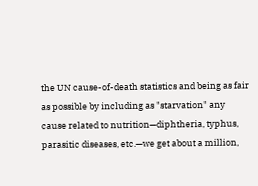the UN cause-of-death statistics and being as fair as possible by including as "starvation" any cause related to nutrition—diphtheria, typhus, parasitic diseases, etc.—we get about a million,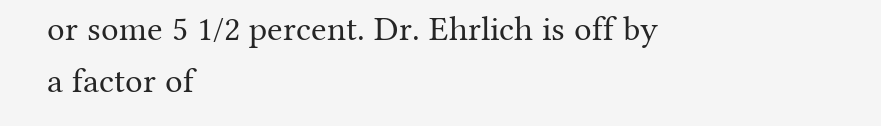or some 5 1/2 percent. Dr. Ehrlich is off by a factor of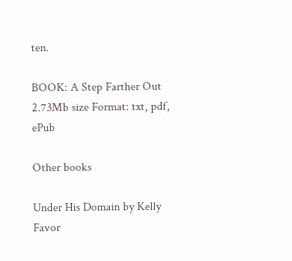ten.

BOOK: A Step Farther Out
2.73Mb size Format: txt, pdf, ePub

Other books

Under His Domain by Kelly Favor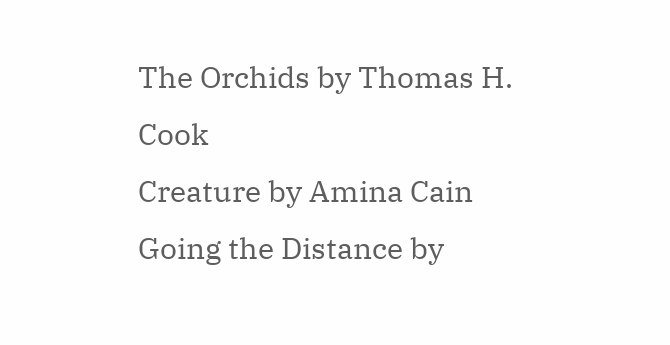The Orchids by Thomas H. Cook
Creature by Amina Cain
Going the Distance by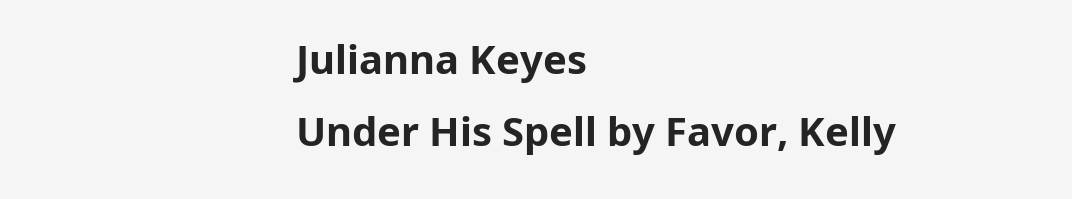Julianna Keyes
Under His Spell by Favor, Kelly